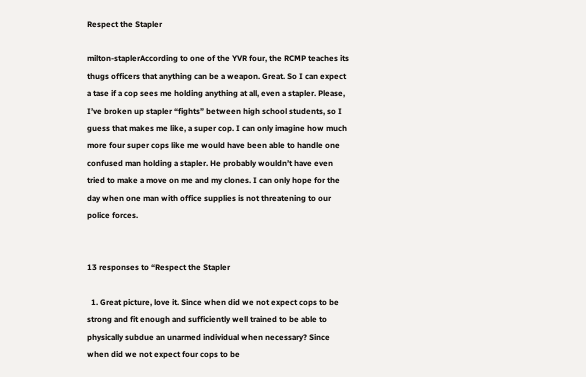Respect the Stapler

milton-staplerAccording to one of the YVR four, the RCMP teaches its thugs officers that anything can be a weapon. Great. So I can expect a tase if a cop sees me holding anything at all, even a stapler. Please, I’ve broken up stapler “fights” between high school students, so I guess that makes me like, a super cop. I can only imagine how much more four super cops like me would have been able to handle one confused man holding a stapler. He probably wouldn’t have even tried to make a move on me and my clones. I can only hope for the day when one man with office supplies is not threatening to our police forces.


13 responses to “Respect the Stapler

  1. Great picture, love it. Since when did we not expect cops to be strong and fit enough and sufficiently well trained to be able to physically subdue an unarmed individual when necessary? Since when did we not expect four cops to be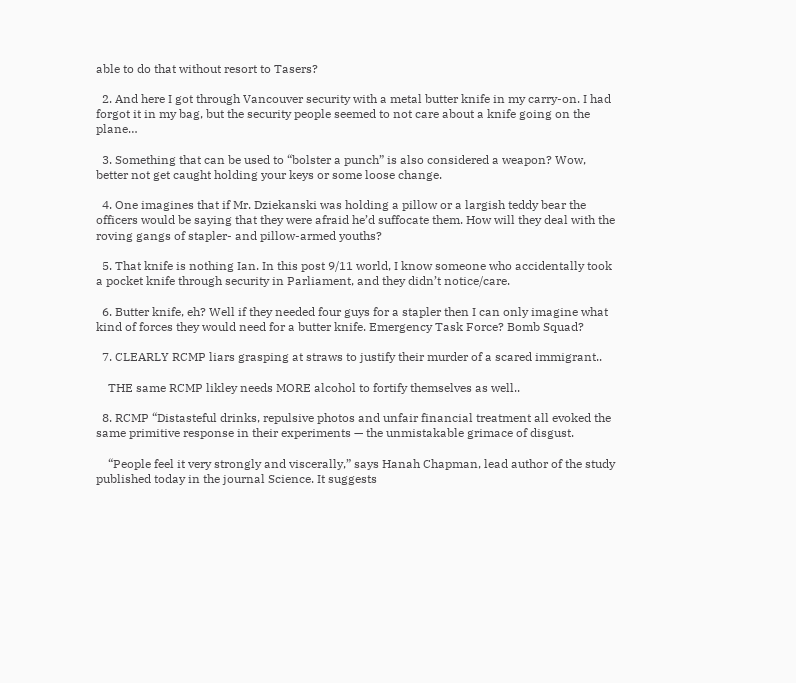able to do that without resort to Tasers?

  2. And here I got through Vancouver security with a metal butter knife in my carry-on. I had forgot it in my bag, but the security people seemed to not care about a knife going on the plane…

  3. Something that can be used to “bolster a punch” is also considered a weapon? Wow, better not get caught holding your keys or some loose change.

  4. One imagines that if Mr. Dziekanski was holding a pillow or a largish teddy bear the officers would be saying that they were afraid he’d suffocate them. How will they deal with the roving gangs of stapler- and pillow-armed youths?

  5. That knife is nothing Ian. In this post 9/11 world, I know someone who accidentally took a pocket knife through security in Parliament, and they didn’t notice/care.

  6. Butter knife, eh? Well if they needed four guys for a stapler then I can only imagine what kind of forces they would need for a butter knife. Emergency Task Force? Bomb Squad?

  7. CLEARLY RCMP liars grasping at straws to justify their murder of a scared immigrant..

    THE same RCMP likley needs MORE alcohol to fortify themselves as well..

  8. RCMP “Distasteful drinks, repulsive photos and unfair financial treatment all evoked the same primitive response in their experiments — the unmistakable grimace of disgust.

    “People feel it very strongly and viscerally,” says Hanah Chapman, lead author of the study published today in the journal Science. It suggests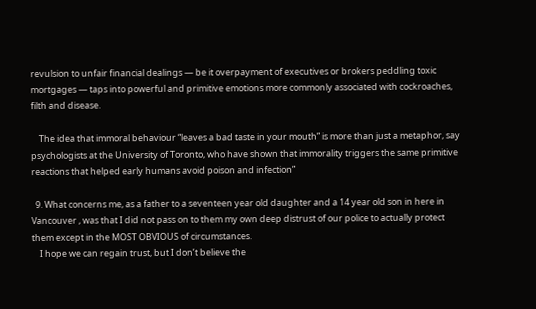revulsion to unfair financial dealings — be it overpayment of executives or brokers peddling toxic mortgages — taps into powerful and primitive emotions more commonly associated with cockroaches, filth and disease.

    The idea that immoral behaviour “leaves a bad taste in your mouth” is more than just a metaphor, say psychologists at the University of Toronto, who have shown that immorality triggers the same primitive reactions that helped early humans avoid poison and infection”

  9. What concerns me, as a father to a seventeen year old daughter and a 14 year old son in here in Vancouver , was that I did not pass on to them my own deep distrust of our police to actually protect them except in the MOST OBVIOUS of circumstances.
    I hope we can regain trust, but I don’t believe the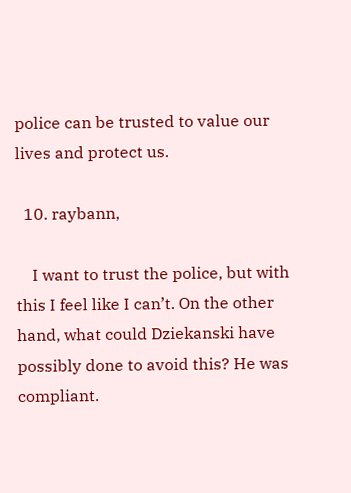police can be trusted to value our lives and protect us.

  10. raybann,

    I want to trust the police, but with this I feel like I can’t. On the other hand, what could Dziekanski have possibly done to avoid this? He was compliant.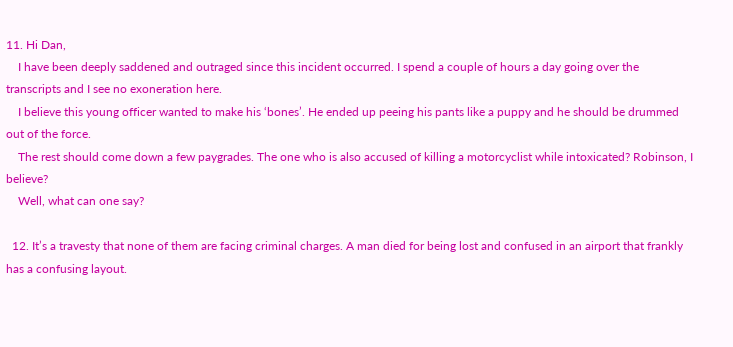11. Hi Dan,
    I have been deeply saddened and outraged since this incident occurred. I spend a couple of hours a day going over the transcripts and I see no exoneration here.
    I believe this young officer wanted to make his ‘bones’. He ended up peeing his pants like a puppy and he should be drummed out of the force.
    The rest should come down a few paygrades. The one who is also accused of killing a motorcyclist while intoxicated? Robinson, I believe?
    Well, what can one say?

  12. It’s a travesty that none of them are facing criminal charges. A man died for being lost and confused in an airport that frankly has a confusing layout.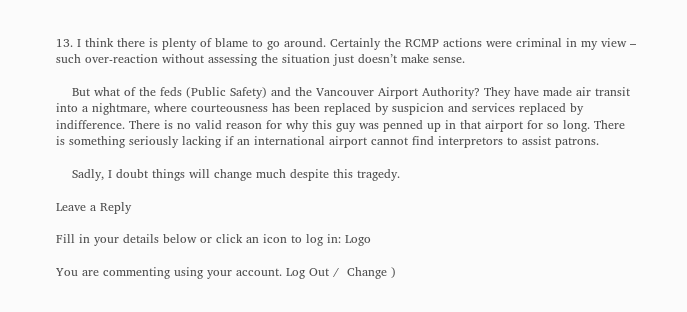13. I think there is plenty of blame to go around. Certainly the RCMP actions were criminal in my view – such over-reaction without assessing the situation just doesn’t make sense.

    But what of the feds (Public Safety) and the Vancouver Airport Authority? They have made air transit into a nightmare, where courteousness has been replaced by suspicion and services replaced by indifference. There is no valid reason for why this guy was penned up in that airport for so long. There is something seriously lacking if an international airport cannot find interpretors to assist patrons.

    Sadly, I doubt things will change much despite this tragedy.

Leave a Reply

Fill in your details below or click an icon to log in: Logo

You are commenting using your account. Log Out /  Change )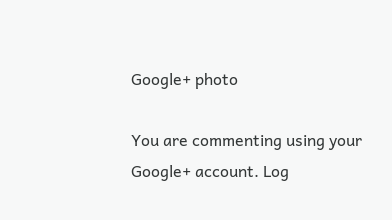Google+ photo

You are commenting using your Google+ account. Log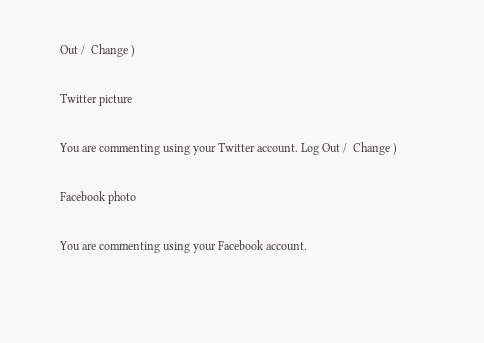Out /  Change )

Twitter picture

You are commenting using your Twitter account. Log Out /  Change )

Facebook photo

You are commenting using your Facebook account.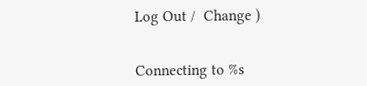Log Out /  Change )


Connecting to %s